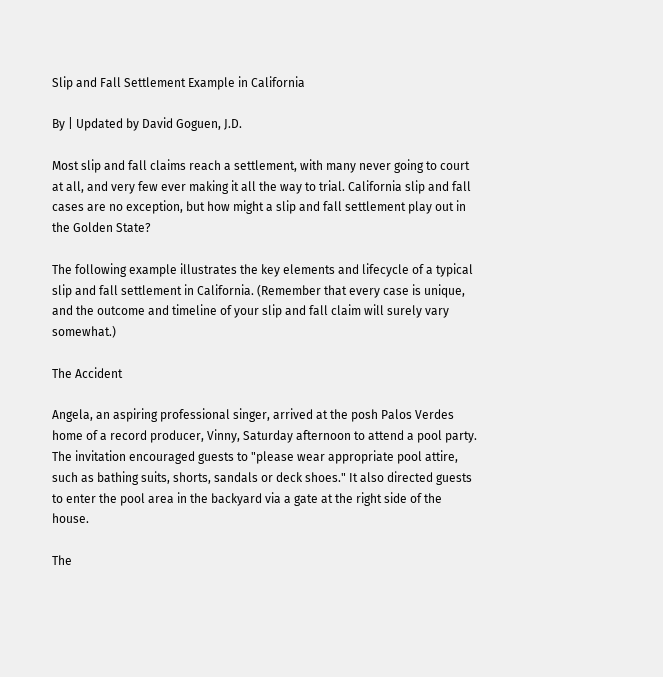Slip and Fall Settlement Example in California

By | Updated by David Goguen, J.D.

Most slip and fall claims reach a settlement, with many never going to court at all, and very few ever making it all the way to trial. California slip and fall cases are no exception, but how might a slip and fall settlement play out in the Golden State?

The following example illustrates the key elements and lifecycle of a typical slip and fall settlement in California. (Remember that every case is unique, and the outcome and timeline of your slip and fall claim will surely vary somewhat.)

The Accident

Angela, an aspiring professional singer, arrived at the posh Palos Verdes home of a record producer, Vinny, Saturday afternoon to attend a pool party. The invitation encouraged guests to "please wear appropriate pool attire, such as bathing suits, shorts, sandals or deck shoes." It also directed guests to enter the pool area in the backyard via a gate at the right side of the house.

The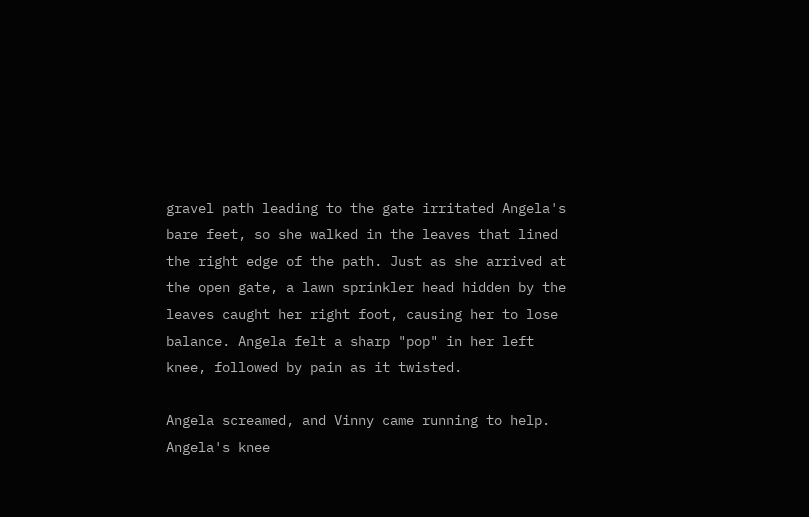gravel path leading to the gate irritated Angela's bare feet, so she walked in the leaves that lined the right edge of the path. Just as she arrived at the open gate, a lawn sprinkler head hidden by the leaves caught her right foot, causing her to lose balance. Angela felt a sharp "pop" in her left knee, followed by pain as it twisted.

Angela screamed, and Vinny came running to help. Angela's knee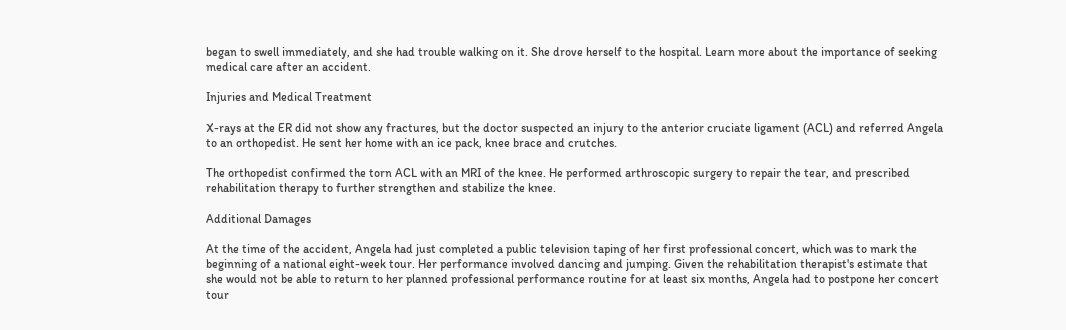began to swell immediately, and she had trouble walking on it. She drove herself to the hospital. Learn more about the importance of seeking medical care after an accident.

Injuries and Medical Treatment

X-rays at the ER did not show any fractures, but the doctor suspected an injury to the anterior cruciate ligament (ACL) and referred Angela to an orthopedist. He sent her home with an ice pack, knee brace and crutches.

The orthopedist confirmed the torn ACL with an MRI of the knee. He performed arthroscopic surgery to repair the tear, and prescribed rehabilitation therapy to further strengthen and stabilize the knee.

Additional Damages

At the time of the accident, Angela had just completed a public television taping of her first professional concert, which was to mark the beginning of a national eight-week tour. Her performance involved dancing and jumping. Given the rehabilitation therapist's estimate that she would not be able to return to her planned professional performance routine for at least six months, Angela had to postpone her concert tour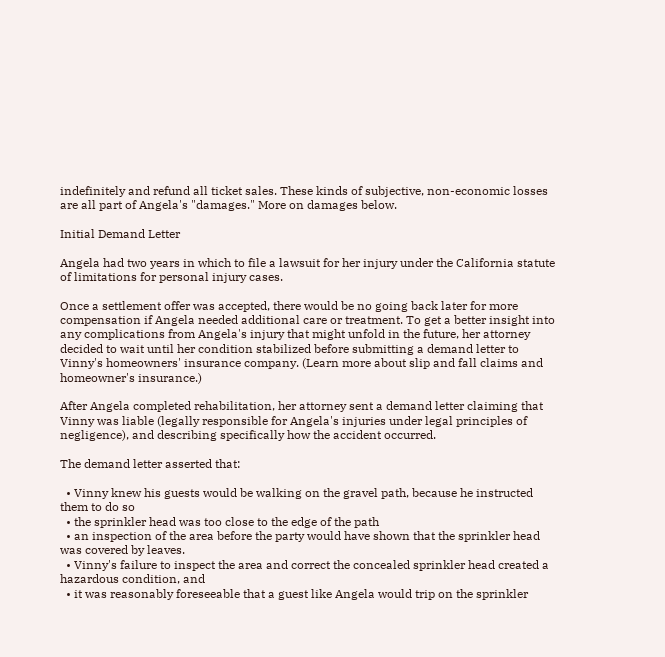indefinitely and refund all ticket sales. These kinds of subjective, non-economic losses are all part of Angela's "damages." More on damages below.

Initial Demand Letter

Angela had two years in which to file a lawsuit for her injury under the California statute of limitations for personal injury cases.

Once a settlement offer was accepted, there would be no going back later for more compensation if Angela needed additional care or treatment. To get a better insight into any complications from Angela's injury that might unfold in the future, her attorney decided to wait until her condition stabilized before submitting a demand letter to Vinny's homeowners' insurance company. (Learn more about slip and fall claims and homeowner's insurance.)

After Angela completed rehabilitation, her attorney sent a demand letter claiming that Vinny was liable (legally responsible for Angela's injuries under legal principles of negligence), and describing specifically how the accident occurred.

The demand letter asserted that:

  • Vinny knew his guests would be walking on the gravel path, because he instructed them to do so
  • the sprinkler head was too close to the edge of the path
  • an inspection of the area before the party would have shown that the sprinkler head was covered by leaves.
  • Vinny's failure to inspect the area and correct the concealed sprinkler head created a hazardous condition, and
  • it was reasonably foreseeable that a guest like Angela would trip on the sprinkler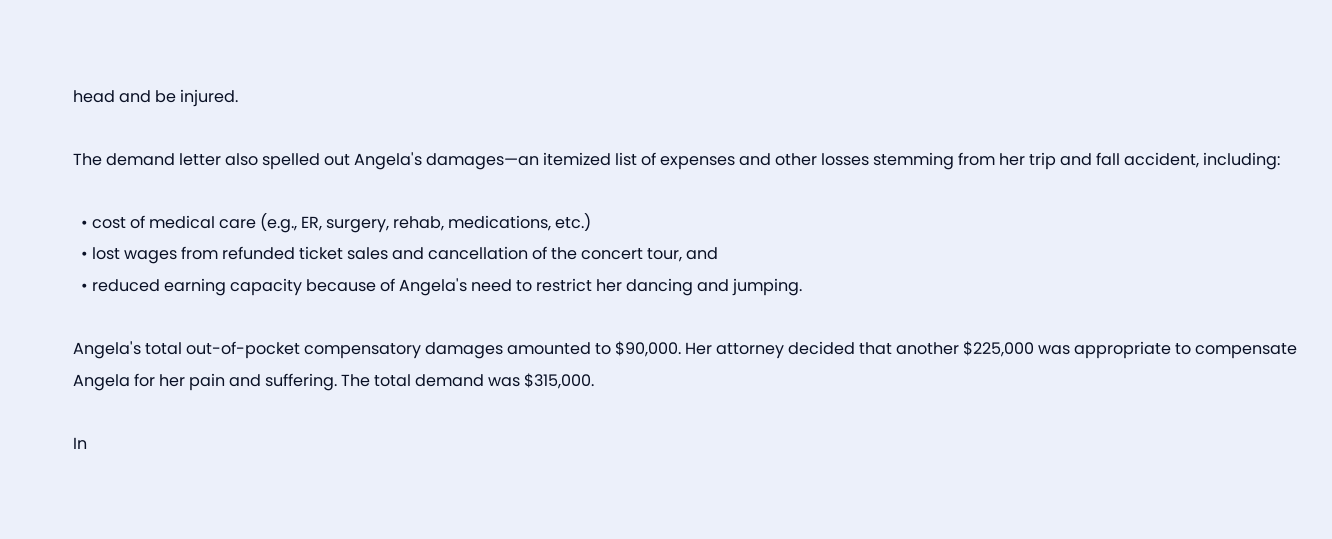head and be injured.

The demand letter also spelled out Angela's damages—an itemized list of expenses and other losses stemming from her trip and fall accident, including:

  • cost of medical care (e.g., ER, surgery, rehab, medications, etc.)
  • lost wages from refunded ticket sales and cancellation of the concert tour, and
  • reduced earning capacity because of Angela's need to restrict her dancing and jumping.

Angela's total out-of-pocket compensatory damages amounted to $90,000. Her attorney decided that another $225,000 was appropriate to compensate Angela for her pain and suffering. The total demand was $315,000.

In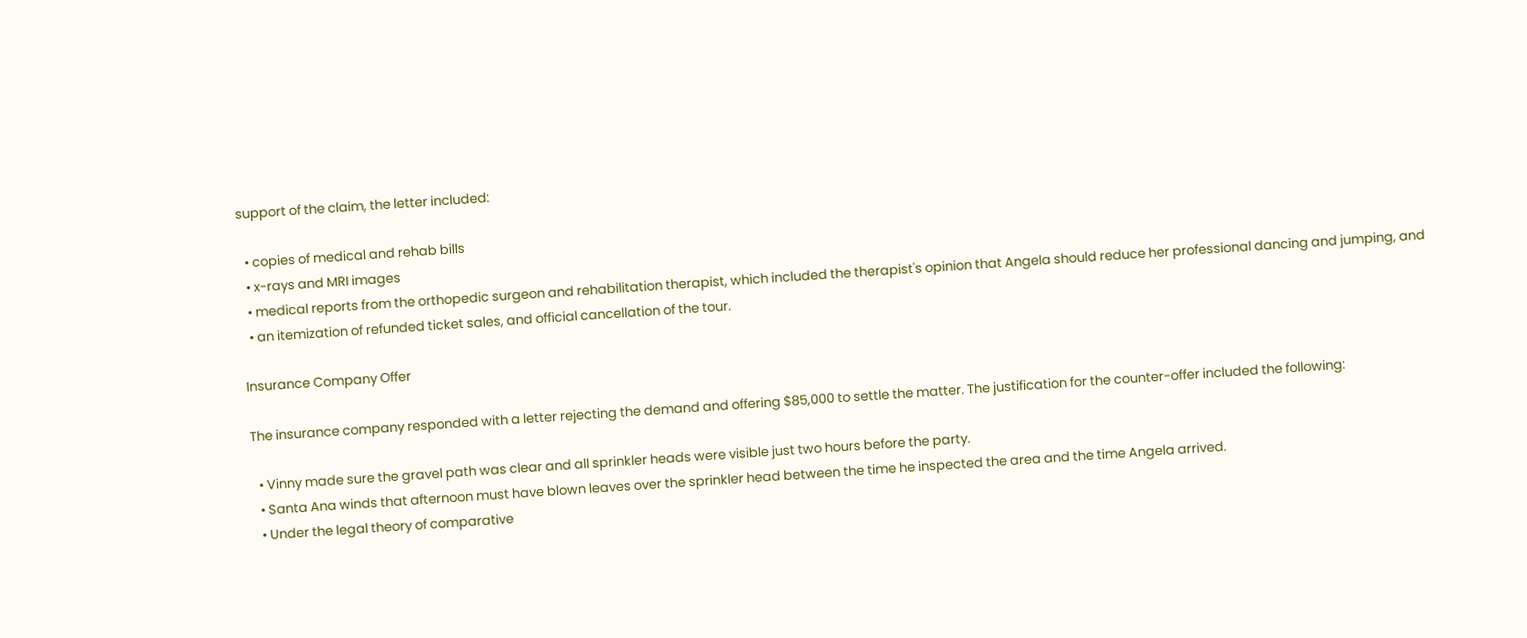support of the claim, the letter included:

  • copies of medical and rehab bills
  • x-rays and MRI images
  • medical reports from the orthopedic surgeon and rehabilitation therapist, which included the therapist's opinion that Angela should reduce her professional dancing and jumping, and
  • an itemization of refunded ticket sales, and official cancellation of the tour.

Insurance Company Offer

The insurance company responded with a letter rejecting the demand and offering $85,000 to settle the matter. The justification for the counter-offer included the following:

  • Vinny made sure the gravel path was clear and all sprinkler heads were visible just two hours before the party.
  • Santa Ana winds that afternoon must have blown leaves over the sprinkler head between the time he inspected the area and the time Angela arrived.
  • Under the legal theory of comparative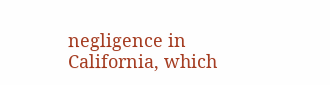negligence in California, which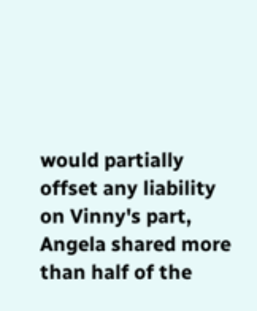would partially offset any liability on Vinny's part, Angela shared more than half of the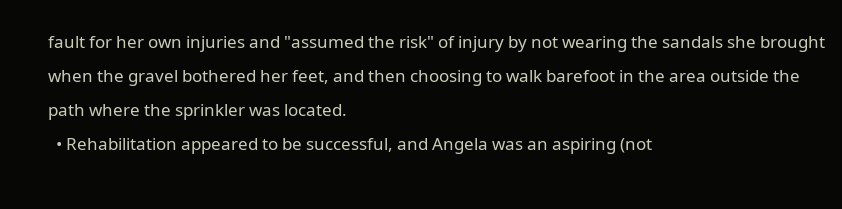fault for her own injuries and "assumed the risk" of injury by not wearing the sandals she brought when the gravel bothered her feet, and then choosing to walk barefoot in the area outside the path where the sprinkler was located.
  • Rehabilitation appeared to be successful, and Angela was an aspiring (not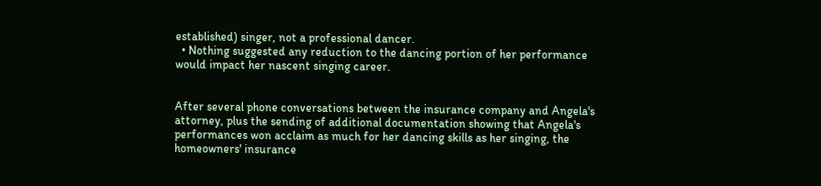established) singer, not a professional dancer.
  • Nothing suggested any reduction to the dancing portion of her performance would impact her nascent singing career.


After several phone conversations between the insurance company and Angela's attorney, plus the sending of additional documentation showing that Angela's performances won acclaim as much for her dancing skills as her singing, the homeowners' insurance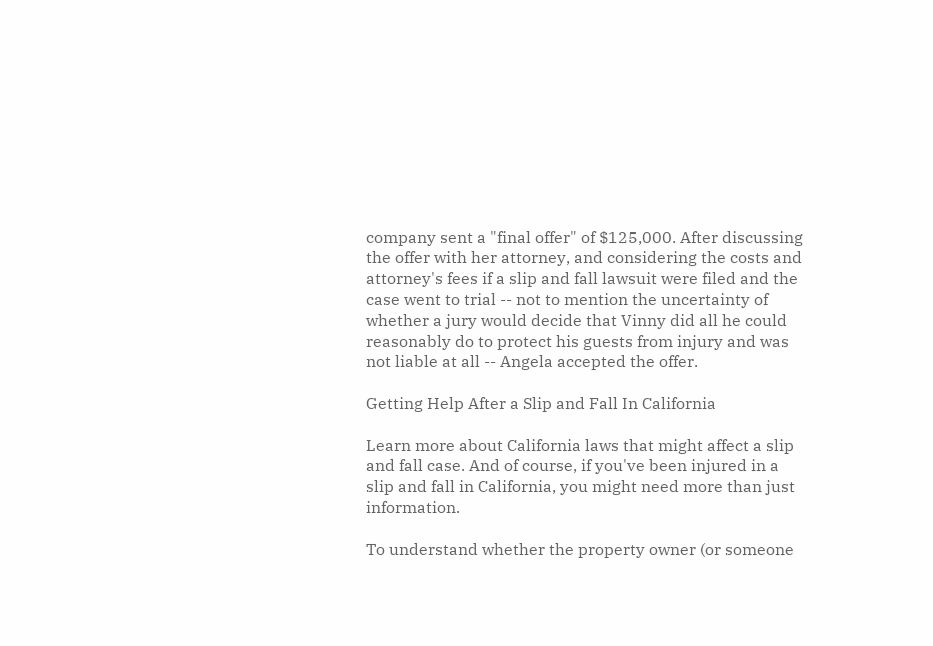company sent a "final offer" of $125,000. After discussing the offer with her attorney, and considering the costs and attorney's fees if a slip and fall lawsuit were filed and the case went to trial -- not to mention the uncertainty of whether a jury would decide that Vinny did all he could reasonably do to protect his guests from injury and was not liable at all -- Angela accepted the offer.

Getting Help After a Slip and Fall In California

Learn more about California laws that might affect a slip and fall case. And of course, if you've been injured in a slip and fall in California, you might need more than just information.

To understand whether the property owner (or someone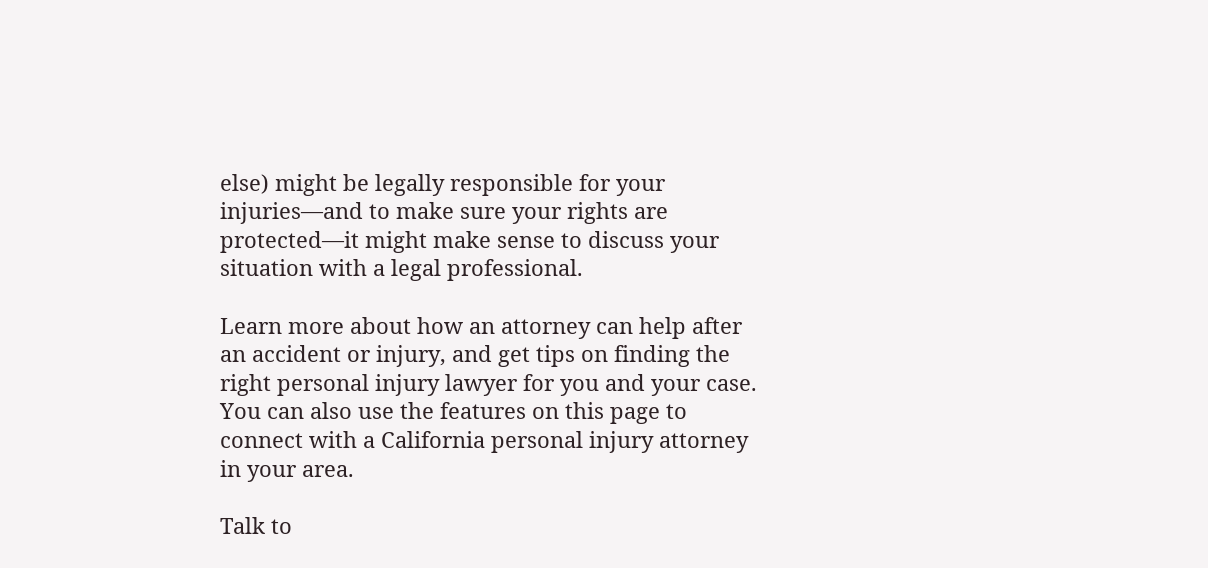else) might be legally responsible for your injuries—and to make sure your rights are protected—it might make sense to discuss your situation with a legal professional.

Learn more about how an attorney can help after an accident or injury, and get tips on finding the right personal injury lawyer for you and your case. You can also use the features on this page to connect with a California personal injury attorney in your area.

Talk to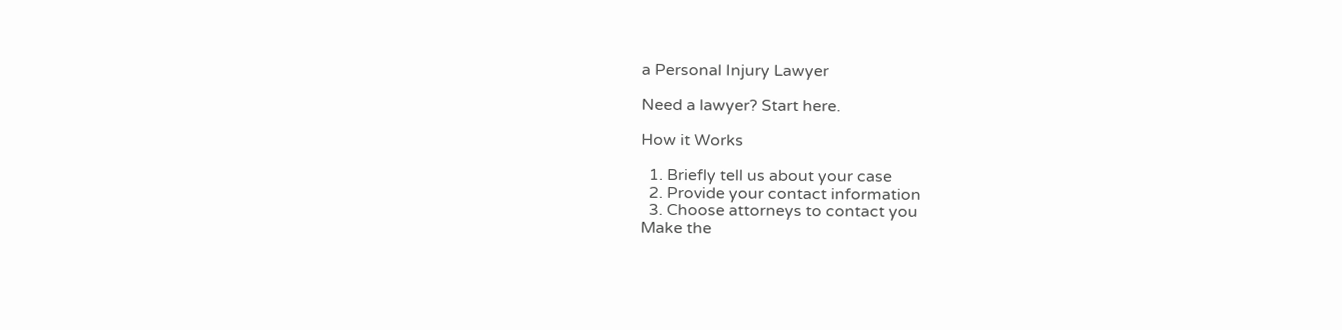a Personal Injury Lawyer

Need a lawyer? Start here.

How it Works

  1. Briefly tell us about your case
  2. Provide your contact information
  3. Choose attorneys to contact you
Make the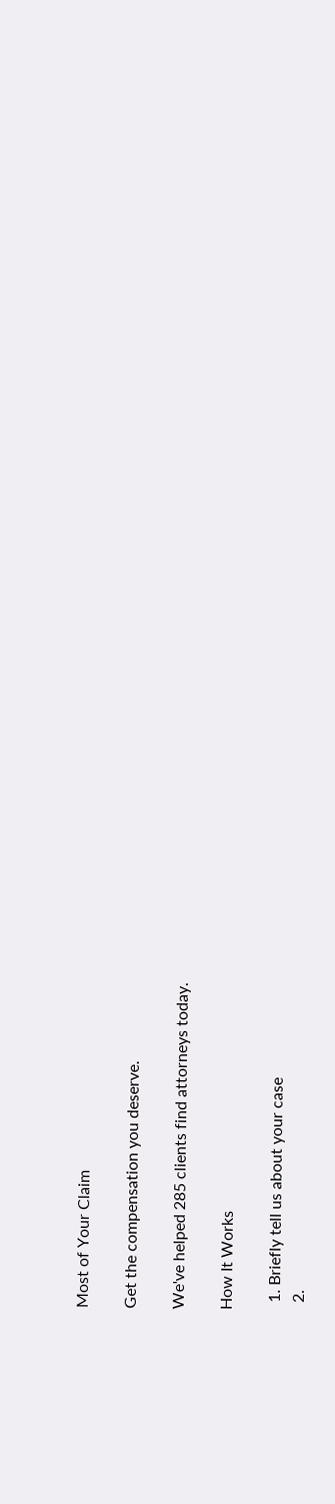Most of Your Claim

Get the compensation you deserve.

We've helped 285 clients find attorneys today.

How It Works

  1. Briefly tell us about your case
  2.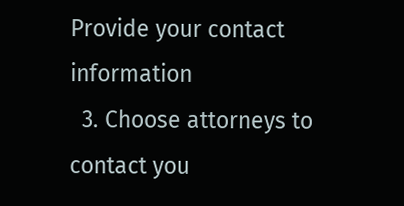Provide your contact information
  3. Choose attorneys to contact you